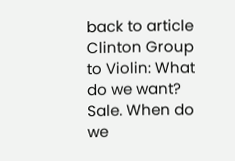back to article Clinton Group to Violin: What do we want? Sale. When do we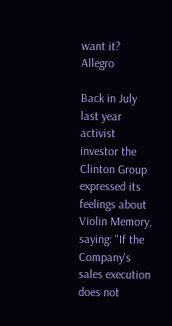want it? Allegro

Back in July last year activist investor the Clinton Group expressed its feelings about Violin Memory, saying: "If the Company's sales execution does not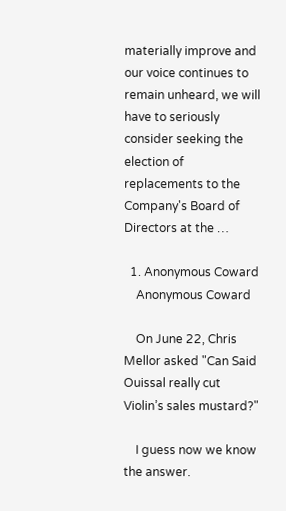materially improve and our voice continues to remain unheard, we will have to seriously consider seeking the election of replacements to the Company's Board of Directors at the …

  1. Anonymous Coward
    Anonymous Coward

    On June 22, Chris Mellor asked "Can Said Ouissal really cut Violin’s sales mustard?"

    I guess now we know the answer.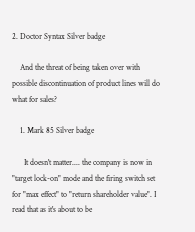2. Doctor Syntax Silver badge

    And the threat of being taken over with possible discontinuation of product lines will do what for sales?

    1. Mark 85 Silver badge

      It doesn't matter.... the company is now in "target lock-on" mode and the firing switch set for "max effect" to "return shareholder value". I read that as it's about to be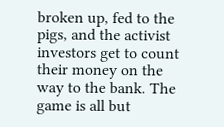broken up, fed to the pigs, and the activist investors get to count their money on the way to the bank. The game is all but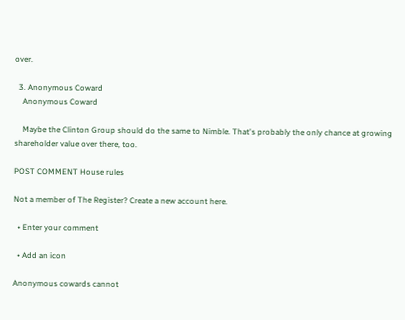over.

  3. Anonymous Coward
    Anonymous Coward

    Maybe the Clinton Group should do the same to Nimble. That's probably the only chance at growing shareholder value over there, too.

POST COMMENT House rules

Not a member of The Register? Create a new account here.

  • Enter your comment

  • Add an icon

Anonymous cowards cannot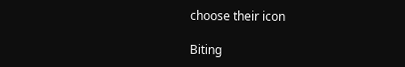choose their icon

Biting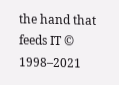the hand that feeds IT © 1998–2021